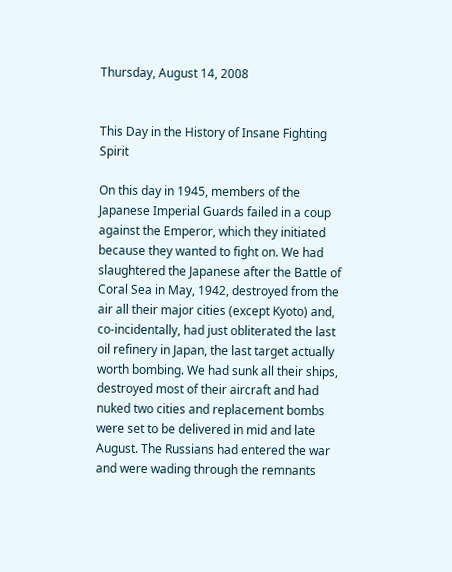Thursday, August 14, 2008


This Day in the History of Insane Fighting Spirit

On this day in 1945, members of the Japanese Imperial Guards failed in a coup against the Emperor, which they initiated because they wanted to fight on. We had slaughtered the Japanese after the Battle of Coral Sea in May, 1942, destroyed from the air all their major cities (except Kyoto) and, co-incidentally, had just obliterated the last oil refinery in Japan, the last target actually worth bombing. We had sunk all their ships, destroyed most of their aircraft and had nuked two cities and replacement bombs were set to be delivered in mid and late August. The Russians had entered the war and were wading through the remnants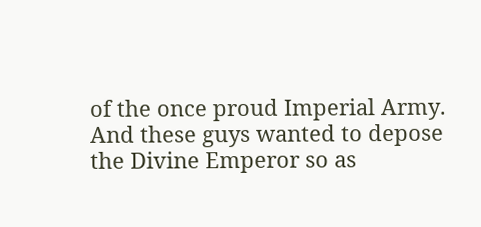of the once proud Imperial Army. And these guys wanted to depose the Divine Emperor so as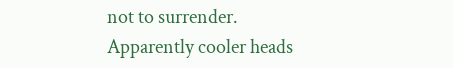not to surrender.
Apparently cooler heads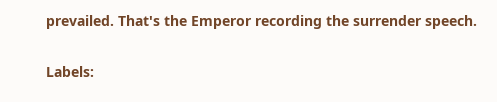prevailed. That's the Emperor recording the surrender speech.

Labels: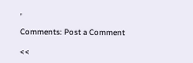,

Comments: Post a Comment

<<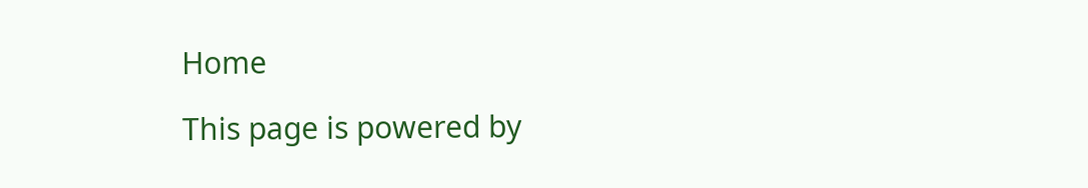Home

This page is powered by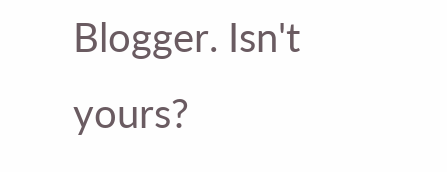Blogger. Isn't yours?